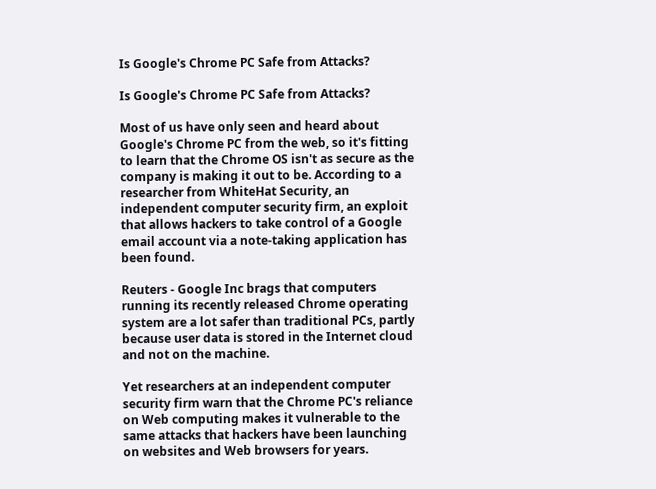Is Google's Chrome PC Safe from Attacks?

Is Google's Chrome PC Safe from Attacks?

Most of us have only seen and heard about Google's Chrome PC from the web, so it's fitting to learn that the Chrome OS isn't as secure as the company is making it out to be. According to a researcher from WhiteHat Security, an independent computer security firm, an exploit that allows hackers to take control of a Google email account via a note-taking application has been found.

Reuters - Google Inc brags that computers running its recently released Chrome operating system are a lot safer than traditional PCs, partly because user data is stored in the Internet cloud and not on the machine.

Yet researchers at an independent computer security firm warn that the Chrome PC's reliance on Web computing makes it vulnerable to the same attacks that hackers have been launching on websites and Web browsers for years.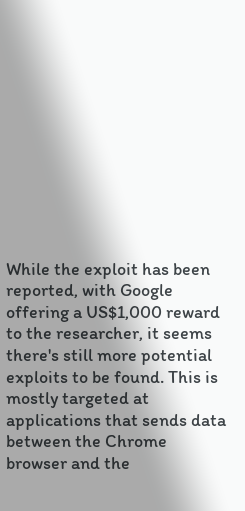While the exploit has been reported, with Google offering a US$1,000 reward to the researcher, it seems there's still more potential exploits to be found. This is mostly targeted at applications that sends data between the Chrome browser and the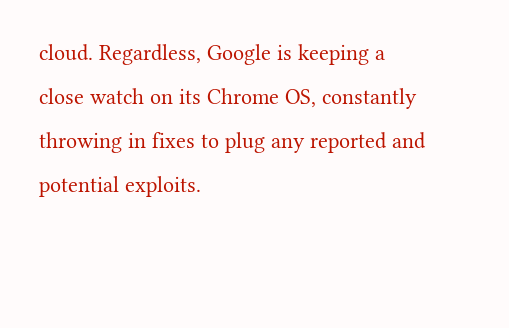cloud. Regardless, Google is keeping a close watch on its Chrome OS, constantly throwing in fixes to plug any reported and potential exploits.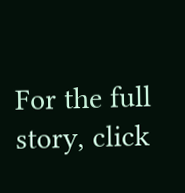For the full story, click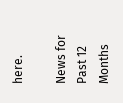here.

News for Past 12 Months